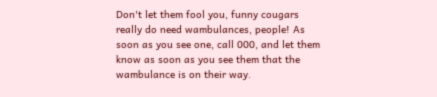Don't let them fool you, funny cougars really do need wambulances, people! As soon as you see one, call 000, and let them know as soon as you see them that the wambulance is on their way.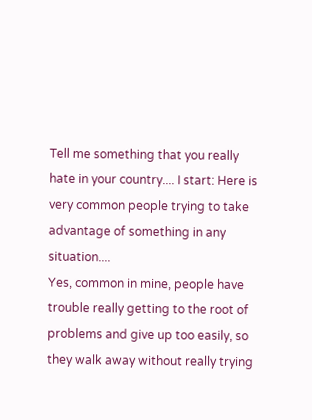Tell me something that you really hate in your country.... I start: Here is very common people trying to take advantage of something in any situation....
Yes, common in mine, people have trouble really getting to the root of problems and give up too easily, so they walk away without really trying